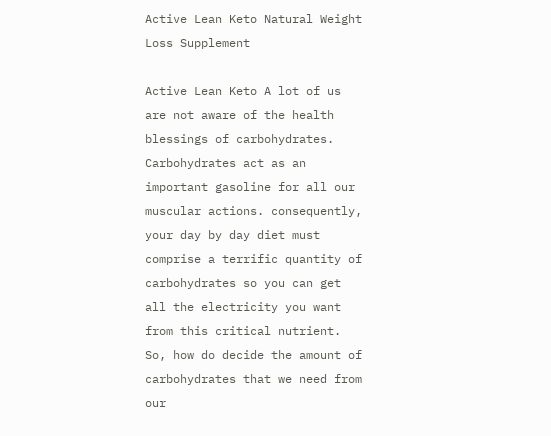Active Lean Keto Natural Weight Loss Supplement

Active Lean Keto A lot of us are not aware of the health blessings of carbohydrates. Carbohydrates act as an important gasoline for all our muscular actions. consequently, your day by day diet must comprise a terrific quantity of carbohydrates so you can get all the electricity you want from this critical nutrient. So, how do decide the amount of carbohydrates that we need from our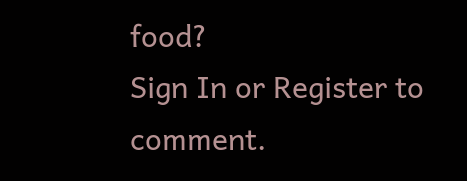food?
Sign In or Register to comment.